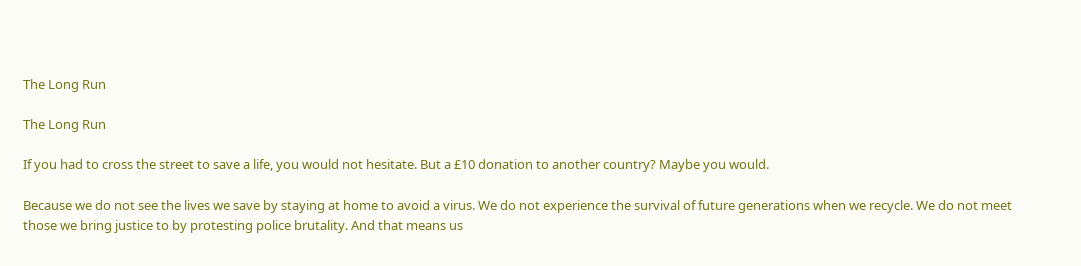The Long Run

The Long Run

If you had to cross the street to save a life, you would not hesitate. But a £10 donation to another country? Maybe you would.

Because we do not see the lives we save by staying at home to avoid a virus. We do not experience the survival of future generations when we recycle. We do not meet those we bring justice to by protesting police brutality. And that means us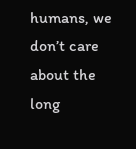humans, we don’t care about the long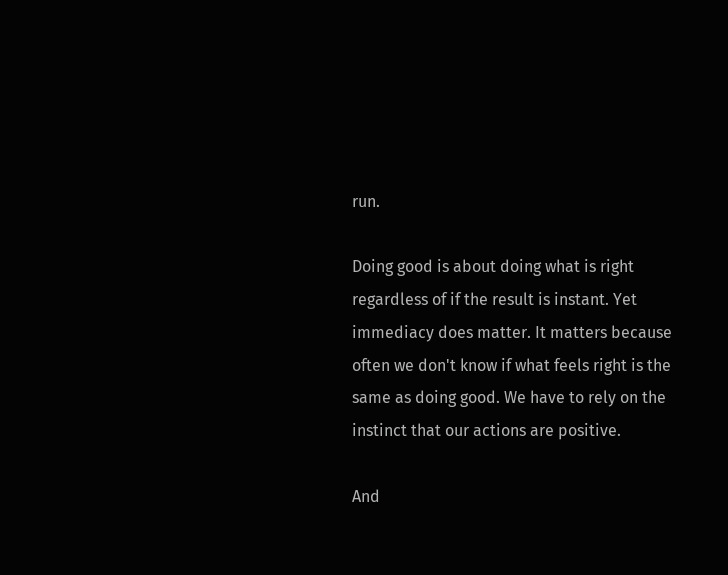run.

Doing good is about doing what is right regardless of if the result is instant. Yet immediacy does matter. It matters because often we don't know if what feels right is the same as doing good. We have to rely on the instinct that our actions are positive.

And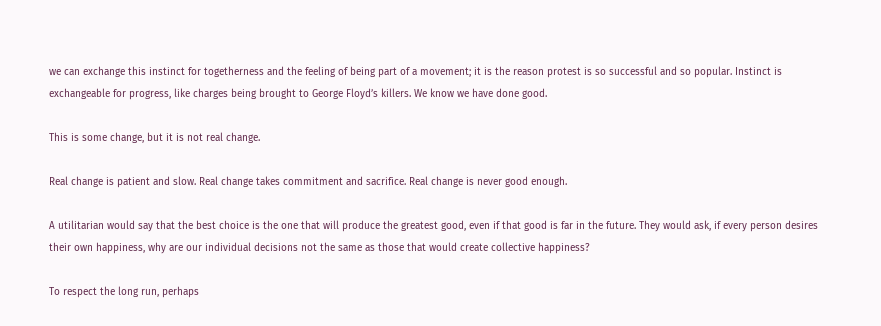we can exchange this instinct for togetherness and the feeling of being part of a movement; it is the reason protest is so successful and so popular. Instinct is exchangeable for progress, like charges being brought to George Floyd’s killers. We know we have done good.

This is some change, but it is not real change.

Real change is patient and slow. Real change takes commitment and sacrifice. Real change is never good enough.

A utilitarian would say that the best choice is the one that will produce the greatest good, even if that good is far in the future. They would ask, if every person desires their own happiness, why are our individual decisions not the same as those that would create collective happiness?

To respect the long run, perhaps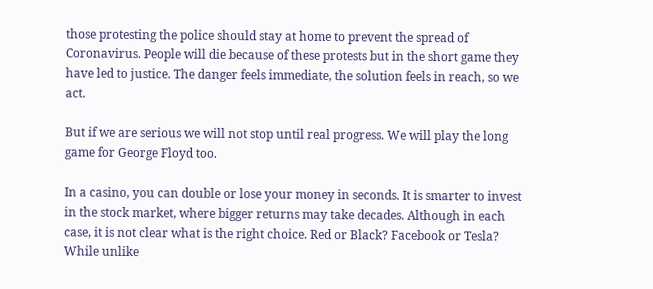those protesting the police should stay at home to prevent the spread of Coronavirus. People will die because of these protests but in the short game they have led to justice. The danger feels immediate, the solution feels in reach, so we act.

But if we are serious we will not stop until real progress. We will play the long game for George Floyd too.

In a casino, you can double or lose your money in seconds. It is smarter to invest in the stock market, where bigger returns may take decades. Although in each case, it is not clear what is the right choice. Red or Black? Facebook or Tesla? While unlike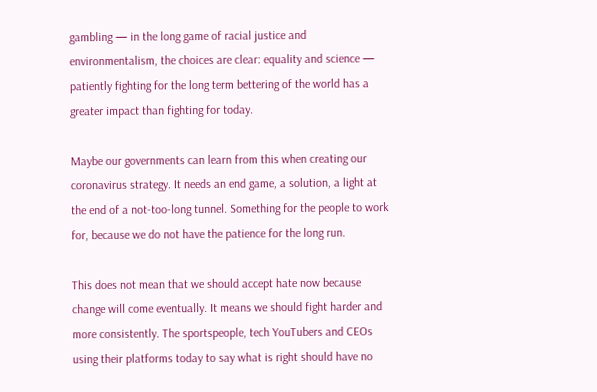gambling — in the long game of racial justice and environmentalism, the choices are clear: equality and science — patiently fighting for the long term bettering of the world has a greater impact than fighting for today.

Maybe our governments can learn from this when creating our coronavirus strategy. It needs an end game, a solution, a light at the end of a not-too-long tunnel. Something for the people to work for, because we do not have the patience for the long run.

This does not mean that we should accept hate now because change will come eventually. It means we should fight harder and more consistently. The sportspeople, tech YouTubers and CEOs using their platforms today to say what is right should have no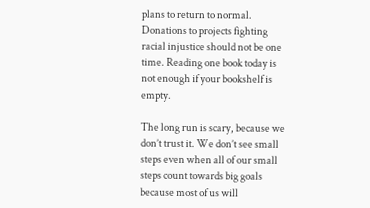plans to return to normal. Donations to projects fighting racial injustice should not be one time. Reading one book today is not enough if your bookshelf is empty.

The long run is scary, because we don’t trust it. We don’t see small steps even when all of our small steps count towards big goals because most of us will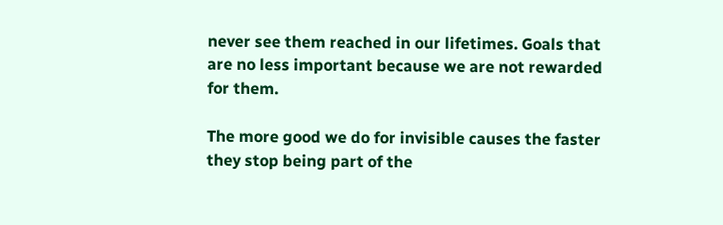never see them reached in our lifetimes. Goals that are no less important because we are not rewarded for them.

The more good we do for invisible causes the faster they stop being part of the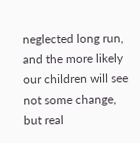neglected long run, and the more likely our children will see not some change, but real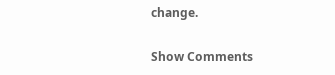change.

Show Comments